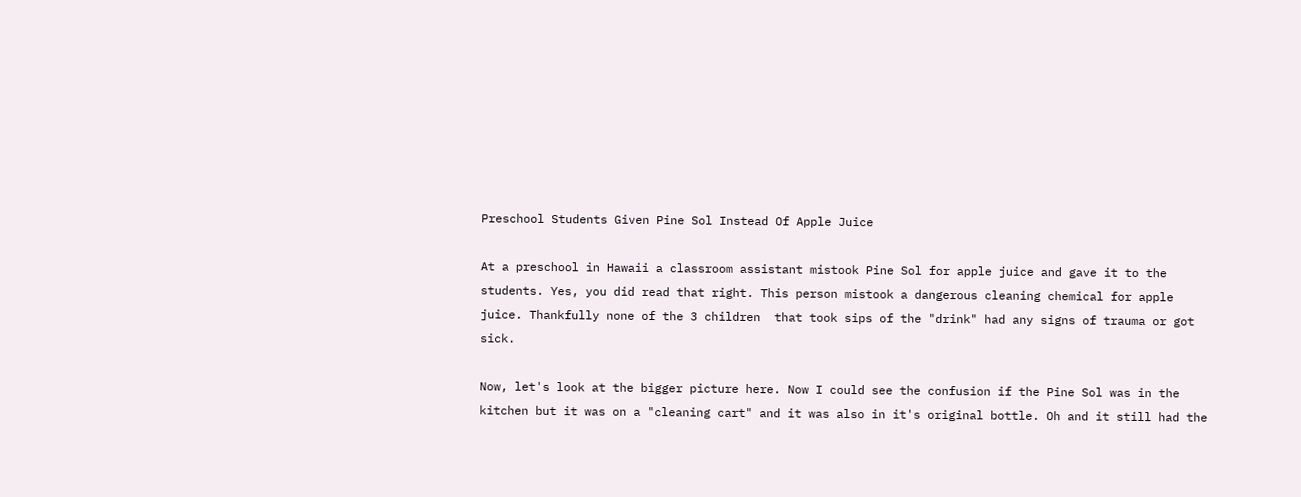Preschool Students Given Pine Sol Instead Of Apple Juice

At a preschool in Hawaii a classroom assistant mistook Pine Sol for apple juice and gave it to the students. Yes, you did read that right. This person mistook a dangerous cleaning chemical for apple juice. Thankfully none of the 3 children  that took sips of the "drink" had any signs of trauma or got sick.

Now, let's look at the bigger picture here. Now I could see the confusion if the Pine Sol was in the kitchen but it was on a "cleaning cart" and it was also in it's original bottle. Oh and it still had the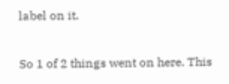label on it.

So 1 of 2 things went on here. This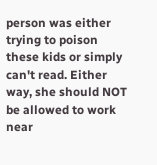person was either trying to poison these kids or simply can't read. Either way, she should NOT be allowed to work near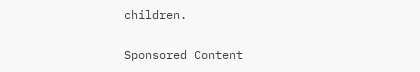children.

Sponsored Content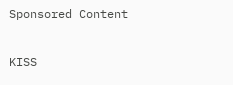Sponsored Content

KISS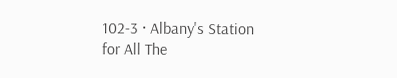102-3 · Albany's Station for All The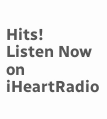Hits!
Listen Now on iHeartRadio